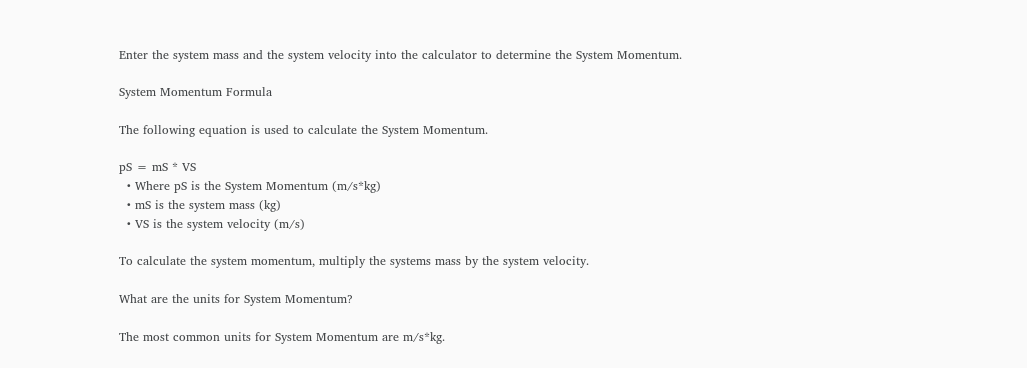Enter the system mass and the system velocity into the calculator to determine the System Momentum.

System Momentum Formula

The following equation is used to calculate the System Momentum.

pS = mS * VS
  • Where pS is the System Momentum (m/s*kg)
  • mS is the system mass (kg)
  • VS is the system velocity (m/s)

To calculate the system momentum, multiply the systems mass by the system velocity.

What are the units for System Momentum?

The most common units for System Momentum are m/s*kg.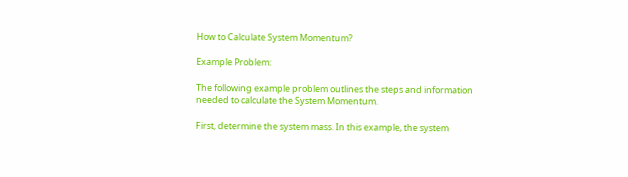How to Calculate System Momentum?

Example Problem:

The following example problem outlines the steps and information needed to calculate the System Momentum.

First, determine the system mass. In this example, the system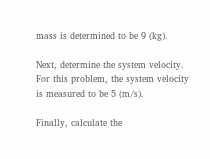mass is determined to be 9 (kg).

Next, determine the system velocity. For this problem, the system velocity is measured to be 5 (m/s).

Finally, calculate the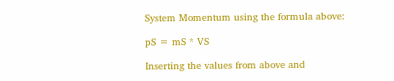System Momentum using the formula above:

pS = mS * VS

Inserting the values from above and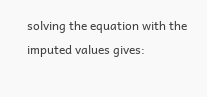solving the equation with the imputed values gives: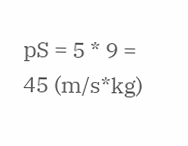pS = 5 * 9 = 45 (m/s*kg)